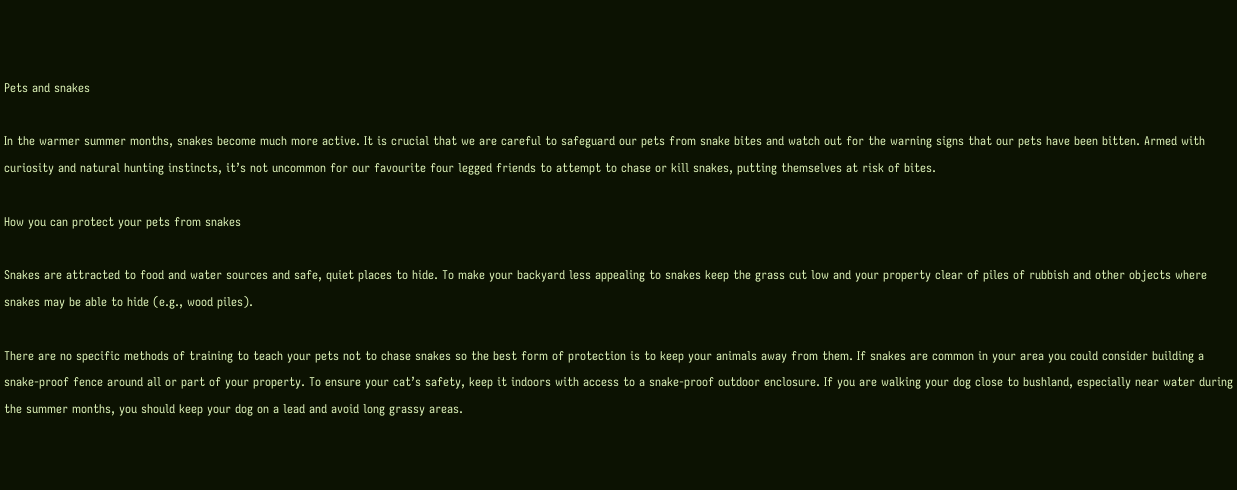Pets and snakes

In the warmer summer months, snakes become much more active. It is crucial that we are careful to safeguard our pets from snake bites and watch out for the warning signs that our pets have been bitten. Armed with curiosity and natural hunting instincts, it’s not uncommon for our favourite four legged friends to attempt to chase or kill snakes, putting themselves at risk of bites.

How you can protect your pets from snakes

Snakes are attracted to food and water sources and safe, quiet places to hide. To make your backyard less appealing to snakes keep the grass cut low and your property clear of piles of rubbish and other objects where snakes may be able to hide (e.g., wood piles).

There are no specific methods of training to teach your pets not to chase snakes so the best form of protection is to keep your animals away from them. If snakes are common in your area you could consider building a snake-proof fence around all or part of your property. To ensure your cat’s safety, keep it indoors with access to a snake-proof outdoor enclosure. If you are walking your dog close to bushland, especially near water during the summer months, you should keep your dog on a lead and avoid long grassy areas.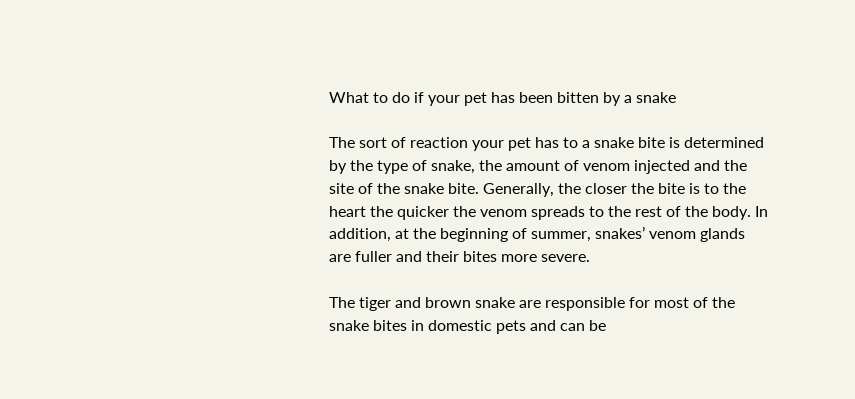What to do if your pet has been bitten by a snake

The sort of reaction your pet has to a snake bite is determined by the type of snake, the amount of venom injected and the site of the snake bite. Generally, the closer the bite is to the heart the quicker the venom spreads to the rest of the body. In addition, at the beginning of summer, snakes’ venom glands are fuller and their bites more severe.

The tiger and brown snake are responsible for most of the snake bites in domestic pets and can be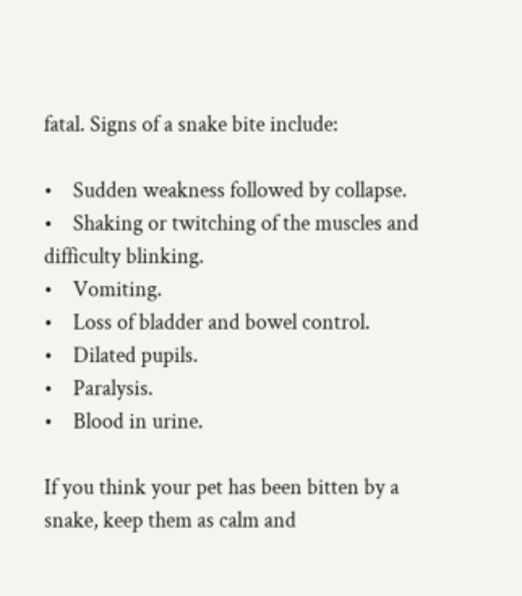fatal. Signs of a snake bite include:

•    Sudden weakness followed by collapse.
•    Shaking or twitching of the muscles and difficulty blinking.
•    Vomiting.
•    Loss of bladder and bowel control.
•    Dilated pupils.
•    Paralysis.
•    Blood in urine.

If you think your pet has been bitten by a snake, keep them as calm and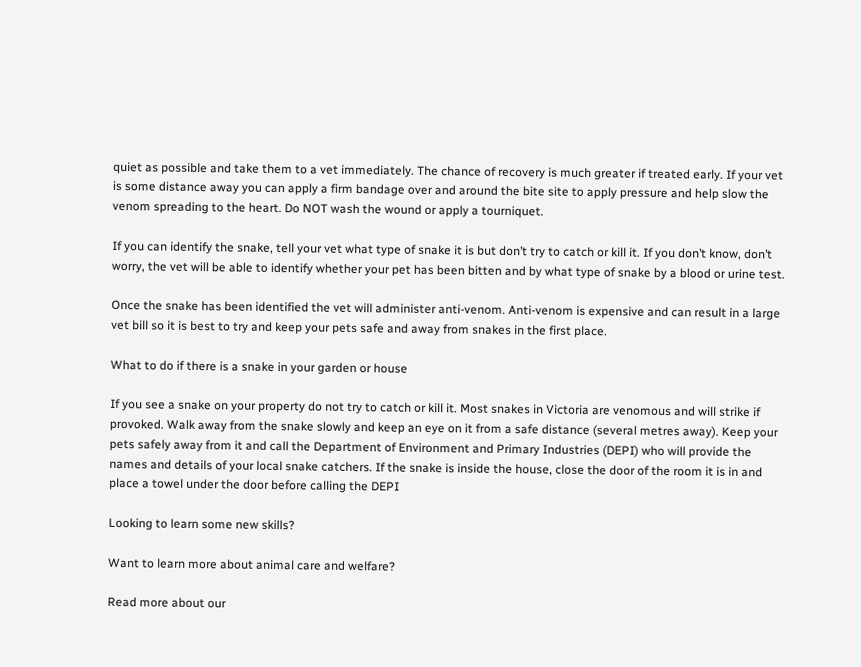quiet as possible and take them to a vet immediately. The chance of recovery is much greater if treated early. If your vet is some distance away you can apply a firm bandage over and around the bite site to apply pressure and help slow the venom spreading to the heart. Do NOT wash the wound or apply a tourniquet.

If you can identify the snake, tell your vet what type of snake it is but don’t try to catch or kill it. If you don’t know, don’t worry, the vet will be able to identify whether your pet has been bitten and by what type of snake by a blood or urine test.

Once the snake has been identified the vet will administer anti-venom. Anti-venom is expensive and can result in a large vet bill so it is best to try and keep your pets safe and away from snakes in the first place.

What to do if there is a snake in your garden or house

If you see a snake on your property do not try to catch or kill it. Most snakes in Victoria are venomous and will strike if provoked. Walk away from the snake slowly and keep an eye on it from a safe distance (several metres away). Keep your pets safely away from it and call the Department of Environment and Primary Industries (DEPI) who will provide the names and details of your local snake catchers. If the snake is inside the house, close the door of the room it is in and place a towel under the door before calling the DEPI

Looking to learn some new skills?

Want to learn more about animal care and welfare?

Read more about our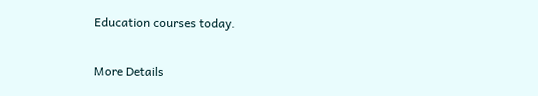Education courses today.

More Details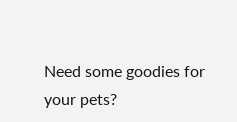Need some goodies for your pets?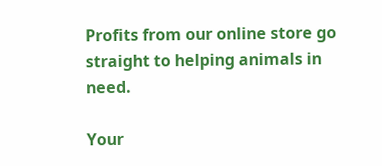Profits from our online store go straight to helping animals in need.

Your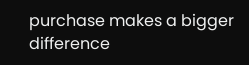purchase makes a bigger difference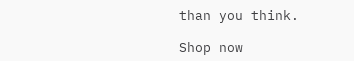than you think.

Shop now